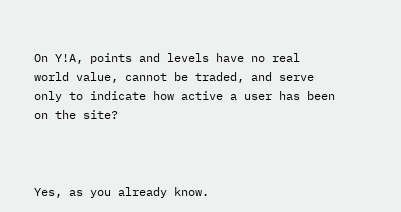On Y!A, points and levels have no real world value, cannot be traded, and serve only to indicate how active a user has been on the site?



Yes, as you already know.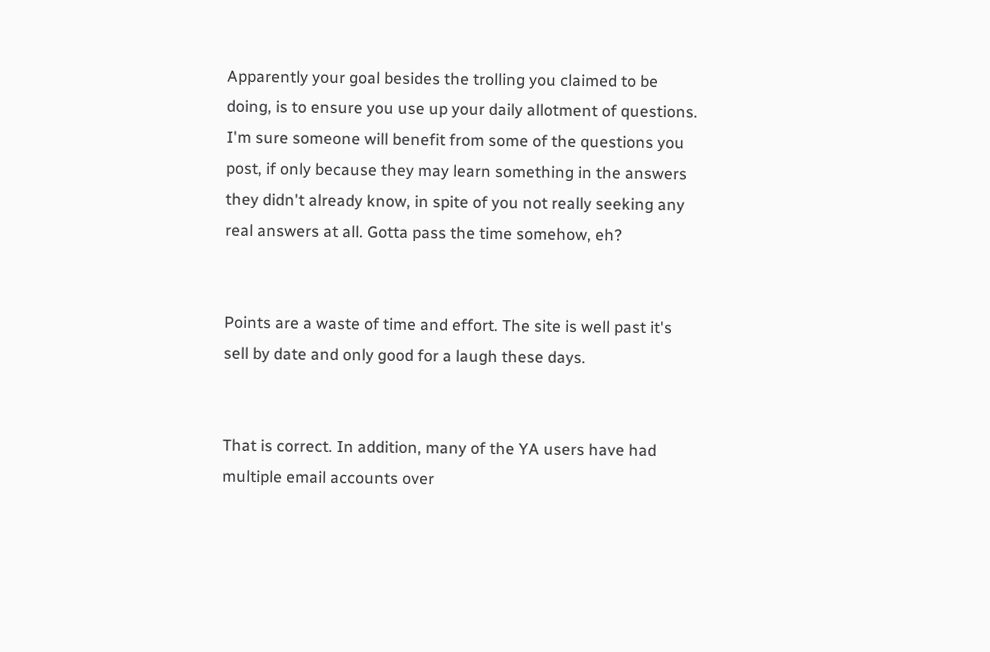Apparently your goal besides the trolling you claimed to be doing, is to ensure you use up your daily allotment of questions. I'm sure someone will benefit from some of the questions you post, if only because they may learn something in the answers they didn't already know, in spite of you not really seeking any real answers at all. Gotta pass the time somehow, eh?


Points are a waste of time and effort. The site is well past it's sell by date and only good for a laugh these days.


That is correct. In addition, many of the YA users have had multiple email accounts over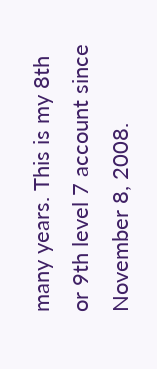many years. This is my 8th or 9th level 7 account since November 8, 2008.